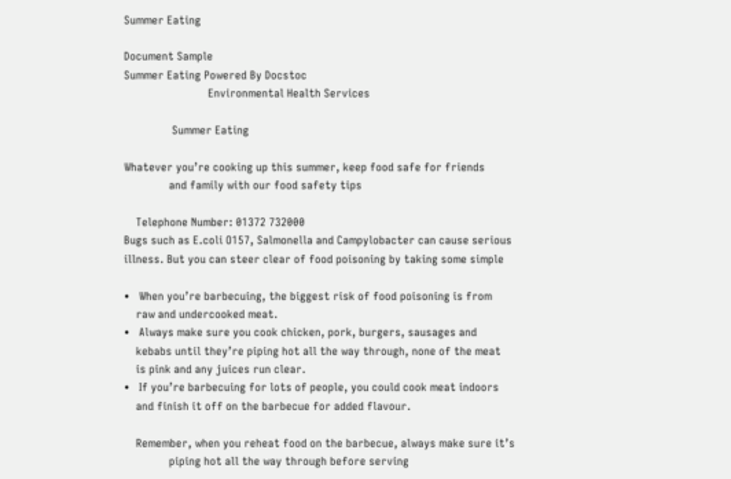Summer Eating

Document Sample
Summer Eating Powered By Docstoc
                            Environmental Health Services

                Summer Eating

Whatever you’re cooking up this summer, keep food safe for friends
               and family with our food safety tips

    Telephone Number: 01372 732000
Bugs such as E.coli O157, Salmonella and Campylobacter can cause serious
illness. But you can steer clear of food poisoning by taking some simple

•   When you’re barbecuing, the biggest risk of food poisoning is from
    raw and undercooked meat.
•   Always make sure you cook chicken, pork, burgers, sausages and
    kebabs until they’re piping hot all the way through, none of the meat
    is pink and any juices run clear.
•   If you’re barbecuing for lots of people, you could cook meat indoors
    and finish it off on the barbecue for added flavour.

    Remember, when you reheat food on the barbecue, always make sure it’s
               piping hot all the way through before serving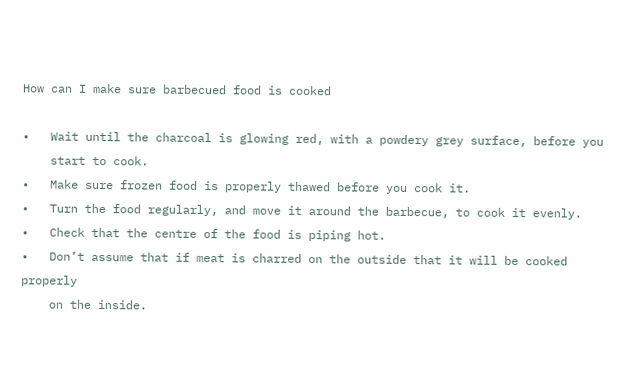How can I make sure barbecued food is cooked

•   Wait until the charcoal is glowing red, with a powdery grey surface, before you
    start to cook.
•   Make sure frozen food is properly thawed before you cook it.
•   Turn the food regularly, and move it around the barbecue, to cook it evenly.
•   Check that the centre of the food is piping hot.
•   Don’t assume that if meat is charred on the outside that it will be cooked properly
    on the inside.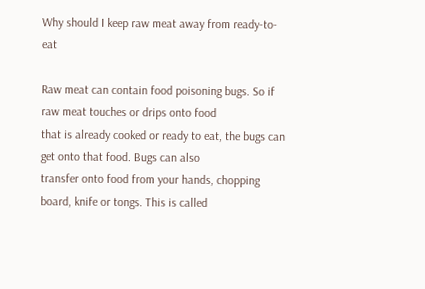Why should I keep raw meat away from ready-to-eat

Raw meat can contain food poisoning bugs. So if raw meat touches or drips onto food
that is already cooked or ready to eat, the bugs can get onto that food. Bugs can also
transfer onto food from your hands, chopping board, knife or tongs. This is called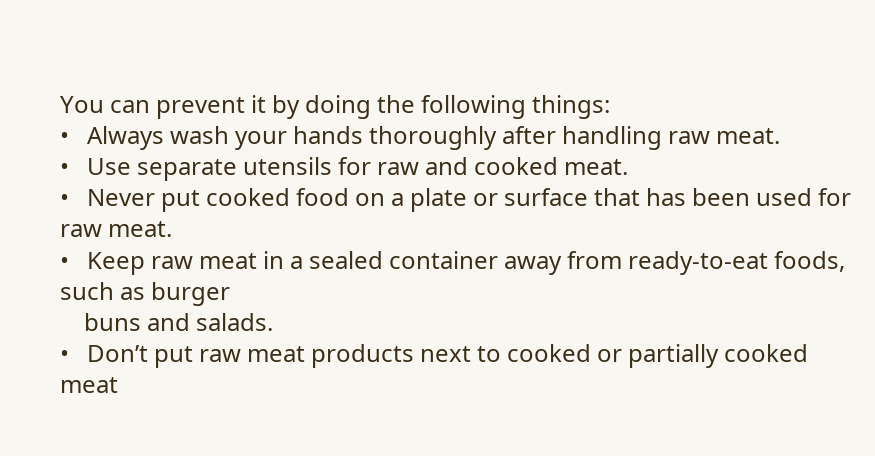You can prevent it by doing the following things:
•   Always wash your hands thoroughly after handling raw meat.
•   Use separate utensils for raw and cooked meat.
•   Never put cooked food on a plate or surface that has been used for raw meat.
•   Keep raw meat in a sealed container away from ready-to-eat foods, such as burger
    buns and salads.
•   Don’t put raw meat products next to cooked or partially cooked meat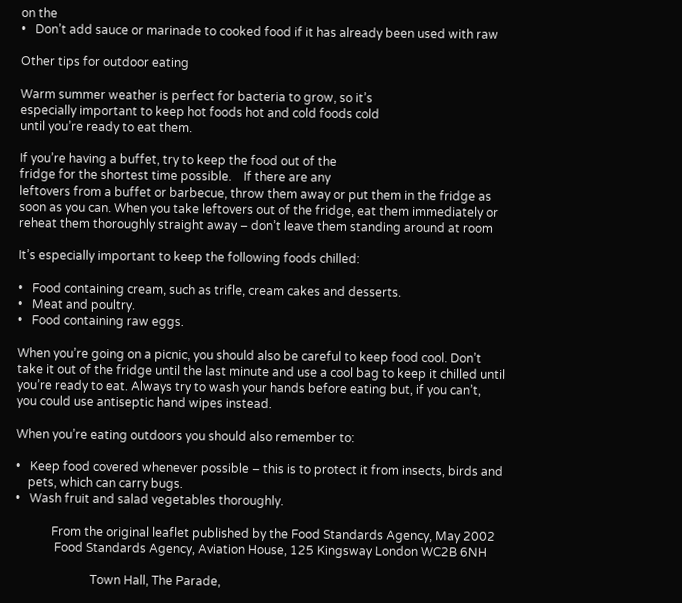on the
•   Don’t add sauce or marinade to cooked food if it has already been used with raw

Other tips for outdoor eating

Warm summer weather is perfect for bacteria to grow, so it’s
especially important to keep hot foods hot and cold foods cold
until you’re ready to eat them.

If you’re having a buffet, try to keep the food out of the
fridge for the shortest time possible.    If there are any
leftovers from a buffet or barbecue, throw them away or put them in the fridge as
soon as you can. When you take leftovers out of the fridge, eat them immediately or
reheat them thoroughly straight away – don’t leave them standing around at room

It’s especially important to keep the following foods chilled:

•   Food containing cream, such as trifle, cream cakes and desserts.
•   Meat and poultry.
•   Food containing raw eggs.

When you’re going on a picnic, you should also be careful to keep food cool. Don’t
take it out of the fridge until the last minute and use a cool bag to keep it chilled until
you’re ready to eat. Always try to wash your hands before eating but, if you can’t,
you could use antiseptic hand wipes instead.

When you’re eating outdoors you should also remember to:

•   Keep food covered whenever possible – this is to protect it from insects, birds and
    pets, which can carry bugs.
•   Wash fruit and salad vegetables thoroughly.

            From the original leaflet published by the Food Standards Agency, May 2002
             Food Standards Agency, Aviation House, 125 Kingsway London WC2B 6NH

                         Town Hall, The Parade,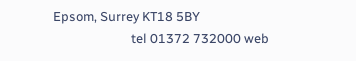Epsom, Surrey KT18 5BY
                          tel 01372 732000 web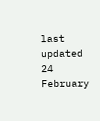last updated 24 February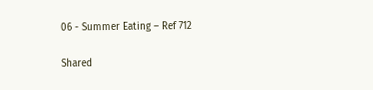06 - Summer Eating – Ref 712

Shared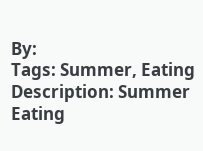By:
Tags: Summer, Eating
Description: Summer Eating